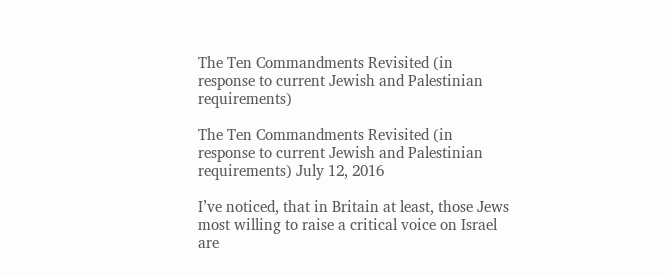The Ten Commandments Revisited (in response to current Jewish and Palestinian requirements)

The Ten Commandments Revisited (in response to current Jewish and Palestinian requirements) July 12, 2016

I’ve noticed, that in Britain at least, those Jews most willing to raise a critical voice on Israel are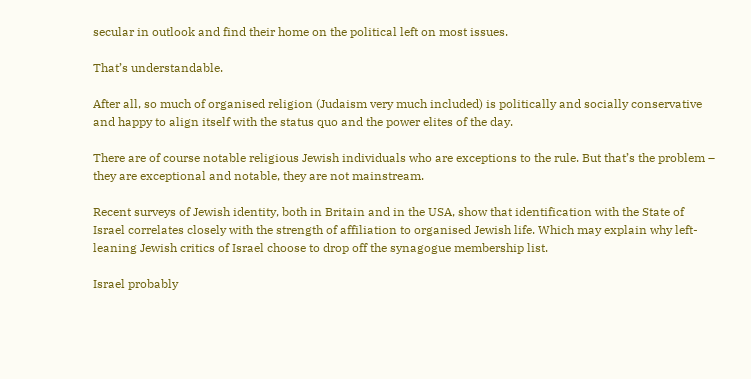secular in outlook and find their home on the political left on most issues.

That’s understandable.

After all, so much of organised religion (Judaism very much included) is politically and socially conservative and happy to align itself with the status quo and the power elites of the day.

There are of course notable religious Jewish individuals who are exceptions to the rule. But that’s the problem – they are exceptional and notable, they are not mainstream.

Recent surveys of Jewish identity, both in Britain and in the USA, show that identification with the State of Israel correlates closely with the strength of affiliation to organised Jewish life. Which may explain why left-leaning Jewish critics of Israel choose to drop off the synagogue membership list.

Israel probably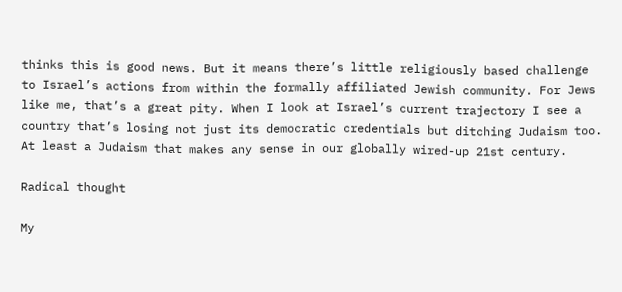thinks this is good news. But it means there’s little religiously based challenge to Israel’s actions from within the formally affiliated Jewish community. For Jews like me, that’s a great pity. When I look at Israel’s current trajectory I see a country that’s losing not just its democratic credentials but ditching Judaism too. At least a Judaism that makes any sense in our globally wired-up 21st century.

Radical thought

My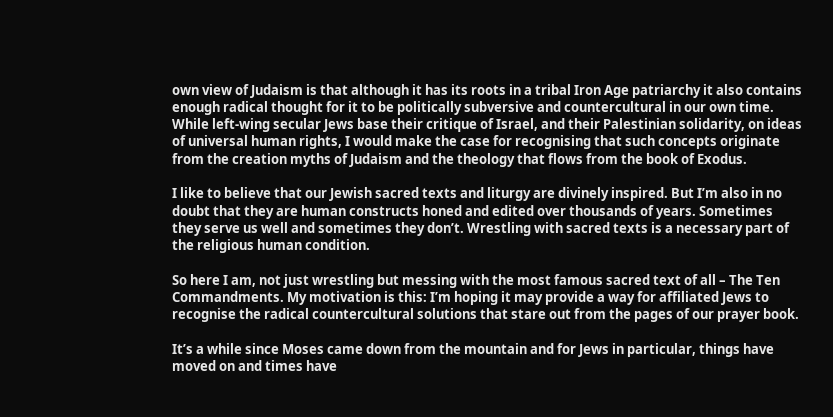own view of Judaism is that although it has its roots in a tribal Iron Age patriarchy it also contains enough radical thought for it to be politically subversive and countercultural in our own time. While left-wing secular Jews base their critique of Israel, and their Palestinian solidarity, on ideas of universal human rights, I would make the case for recognising that such concepts originate from the creation myths of Judaism and the theology that flows from the book of Exodus.

I like to believe that our Jewish sacred texts and liturgy are divinely inspired. But I’m also in no doubt that they are human constructs honed and edited over thousands of years. Sometimes they serve us well and sometimes they don’t. Wrestling with sacred texts is a necessary part of the religious human condition.

So here I am, not just wrestling but messing with the most famous sacred text of all – The Ten Commandments. My motivation is this: I’m hoping it may provide a way for affiliated Jews to recognise the radical countercultural solutions that stare out from the pages of our prayer book.

It’s a while since Moses came down from the mountain and for Jews in particular, things have moved on and times have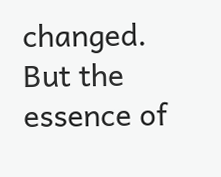changed. But the essence of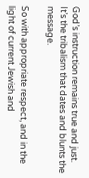God’s instruction remains true and just. It’s the tribalism that dates and blunts the message.

So with appropriate respect, and in the light of current Jewish and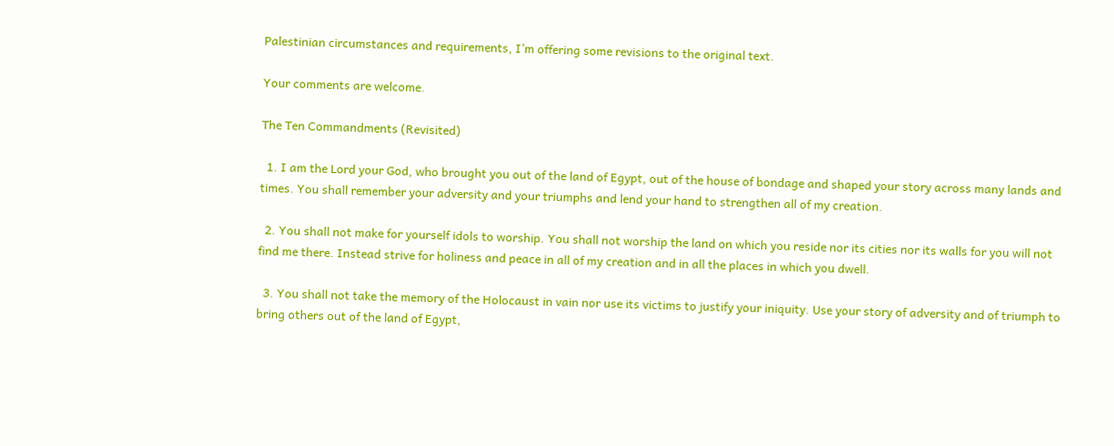Palestinian circumstances and requirements, I’m offering some revisions to the original text.

Your comments are welcome.

The Ten Commandments (Revisited)

  1. I am the Lord your God, who brought you out of the land of Egypt, out of the house of bondage and shaped your story across many lands and times. You shall remember your adversity and your triumphs and lend your hand to strengthen all of my creation.

  2. You shall not make for yourself idols to worship. You shall not worship the land on which you reside nor its cities nor its walls for you will not find me there. Instead strive for holiness and peace in all of my creation and in all the places in which you dwell.

  3. You shall not take the memory of the Holocaust in vain nor use its victims to justify your iniquity. Use your story of adversity and of triumph to bring others out of the land of Egypt,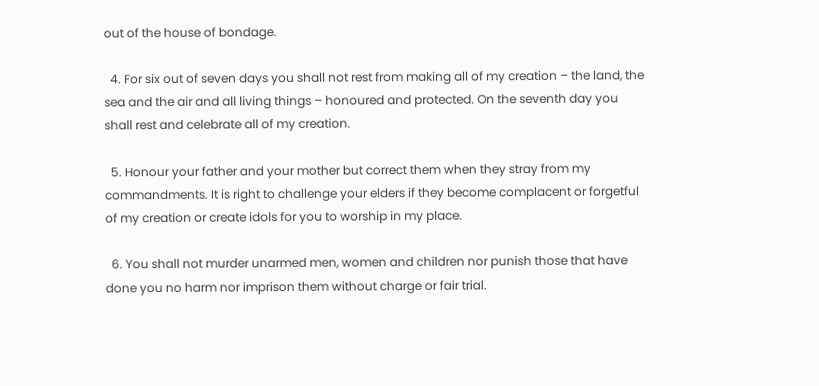out of the house of bondage.

  4. For six out of seven days you shall not rest from making all of my creation – the land, the sea and the air and all living things – honoured and protected. On the seventh day you shall rest and celebrate all of my creation.

  5. Honour your father and your mother but correct them when they stray from my commandments. It is right to challenge your elders if they become complacent or forgetful of my creation or create idols for you to worship in my place.

  6. You shall not murder unarmed men, women and children nor punish those that have done you no harm nor imprison them without charge or fair trial.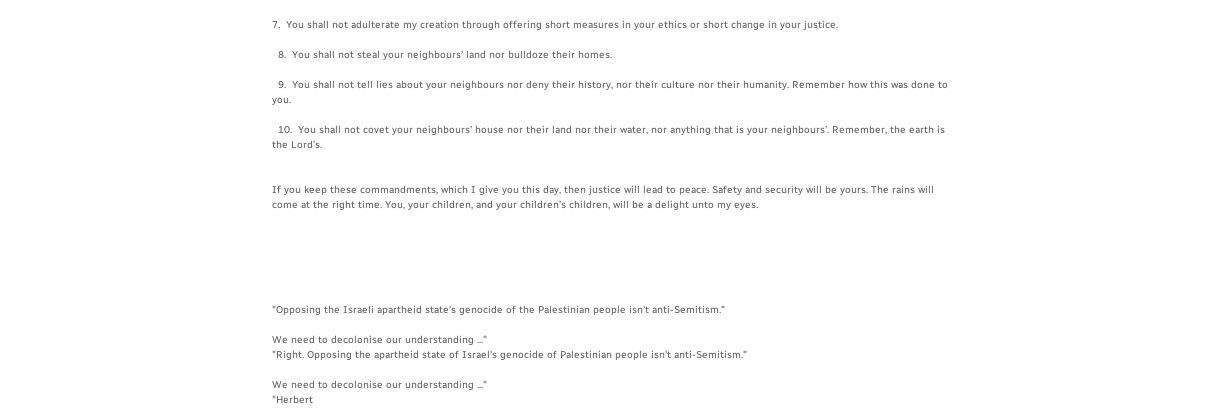7.  You shall not adulterate my creation through offering short measures in your ethics or short change in your justice.

  8.  You shall not steal your neighbours’ land nor bulldoze their homes.

  9.  You shall not tell lies about your neighbours nor deny their history, nor their culture nor their humanity. Remember how this was done to you.

  10.  You shall not covet your neighbours’ house nor their land nor their water, nor anything that is your neighbours’. Remember, the earth is the Lord’s.


If you keep these commandments, which I give you this day, then justice will lead to peace. Safety and security will be yours. The rains will come at the right time. You, your children, and your children’s children, will be a delight unto my eyes.






"Opposing the Israeli apartheid state's genocide of the Palestinian people isn't anti-Semitism."

We need to decolonise our understanding ..."
"Right. Opposing the apartheid state of Israel's genocide of Palestinian people isn't anti-Semitism."

We need to decolonise our understanding ..."
"Herbert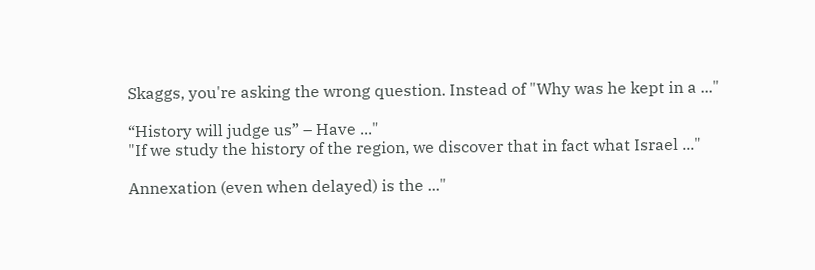Skaggs, you're asking the wrong question. Instead of "Why was he kept in a ..."

“History will judge us” – Have ..."
"If we study the history of the region, we discover that in fact what Israel ..."

Annexation (even when delayed) is the ..."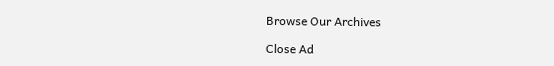Browse Our Archives

Close Ad